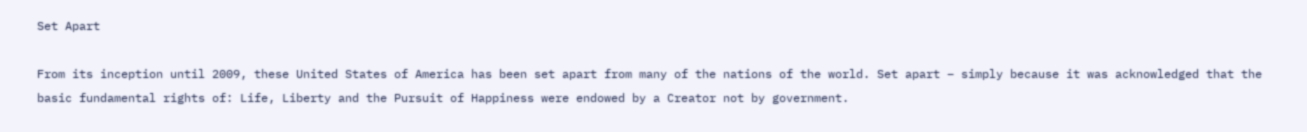Set Apart

From its inception until 2009, these United States of America has been set apart from many of the nations of the world. Set apart – simply because it was acknowledged that the basic fundamental rights of: Life, Liberty and the Pursuit of Happiness were endowed by a Creator not by government.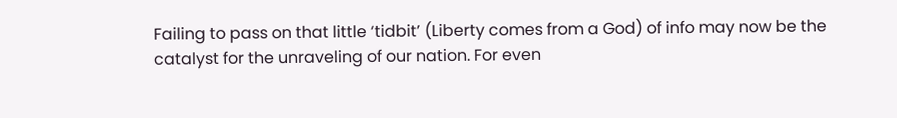Failing to pass on that little ‘tidbit’ (Liberty comes from a God) of info may now be the catalyst for the unraveling of our nation. For even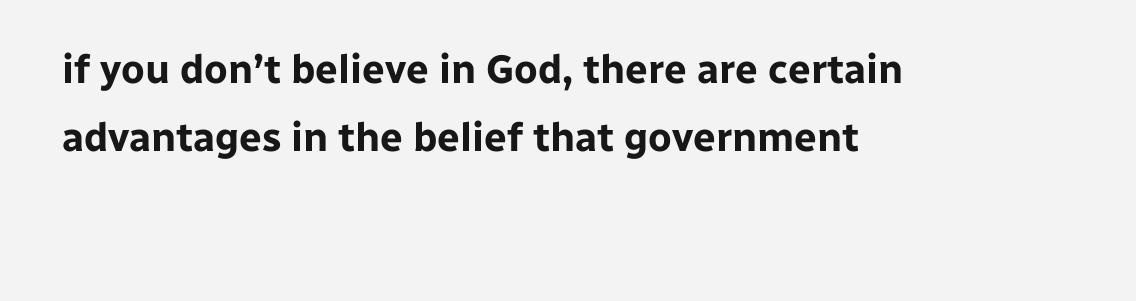if you don’t believe in God, there are certain advantages in the belief that government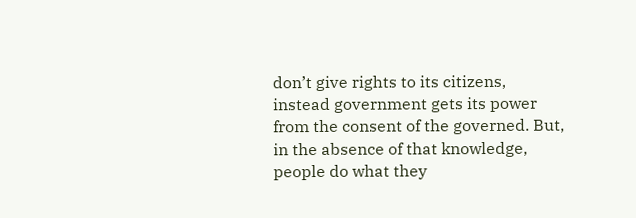don’t give rights to its citizens, instead government gets its power from the consent of the governed. But, in the absence of that knowledge, people do what they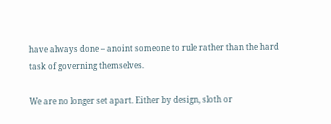have always done – anoint someone to rule rather than the hard task of governing themselves.

We are no longer set apart. Either by design, sloth or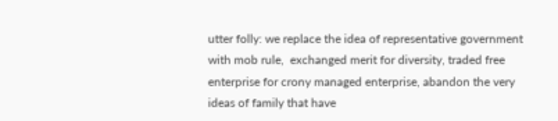utter folly: we replace the idea of representative government with mob rule,  exchanged merit for diversity, traded free enterprise for crony managed enterprise, abandon the very ideas of family that have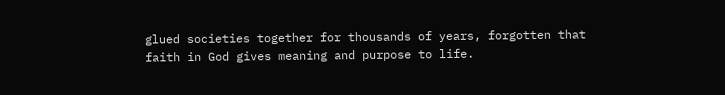glued societies together for thousands of years, forgotten that faith in God gives meaning and purpose to life.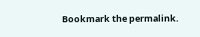Bookmark the permalink.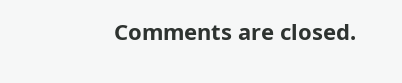Comments are closed.